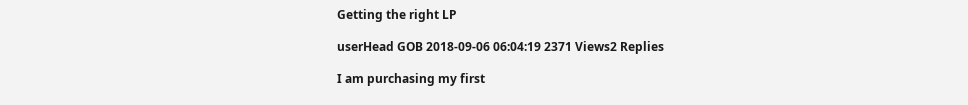Getting the right LP

userHead GOB 2018-09-06 06:04:19 2371 Views2 Replies

I am purchasing my first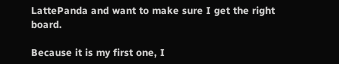LattePanda and want to make sure I get the right board.

Because it is my first one, I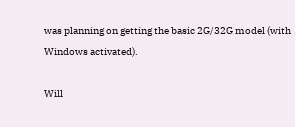was planning on getting the basic 2G/32G model (with Windows activated).

Will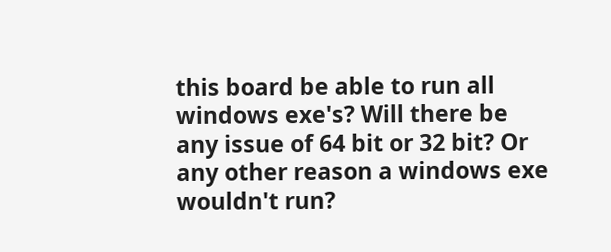this board be able to run all windows exe's? Will there be any issue of 64 bit or 32 bit? Or any other reason a windows exe wouldn't run?